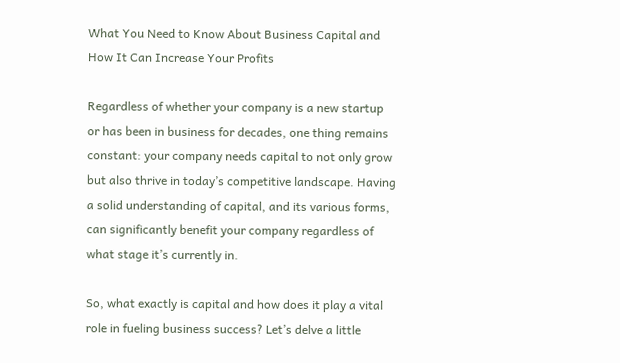What You Need to Know About Business Capital and How It Can Increase Your Profits

Regardless of whether your company is a new startup or has been in business for decades, one thing remains constant: your company needs capital to not only grow but also thrive in today’s competitive landscape. Having a solid understanding of capital, and its various forms, can significantly benefit your company regardless of what stage it’s currently in.

So, what exactly is capital and how does it play a vital role in fueling business success? Let’s delve a little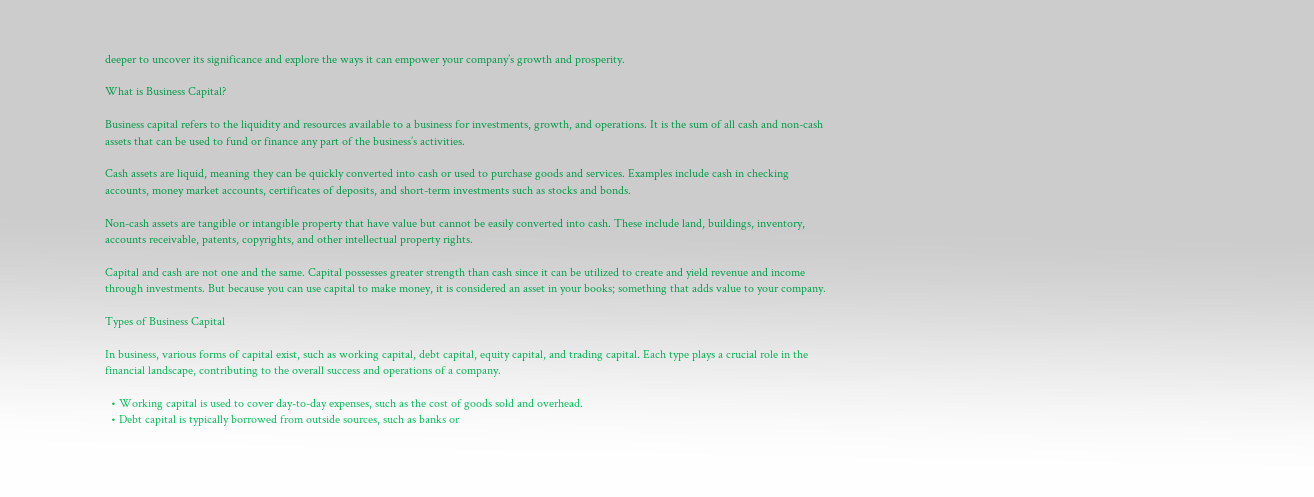deeper to uncover its significance and explore the ways it can empower your company’s growth and prosperity.

What is Business Capital?

Business capital refers to the liquidity and resources available to a business for investments, growth, and operations. It is the sum of all cash and non-cash assets that can be used to fund or finance any part of the business’s activities.

Cash assets are liquid, meaning they can be quickly converted into cash or used to purchase goods and services. Examples include cash in checking accounts, money market accounts, certificates of deposits, and short-term investments such as stocks and bonds.

Non-cash assets are tangible or intangible property that have value but cannot be easily converted into cash. These include land, buildings, inventory, accounts receivable, patents, copyrights, and other intellectual property rights.

Capital and cash are not one and the same. Capital possesses greater strength than cash since it can be utilized to create and yield revenue and income through investments. But because you can use capital to make money, it is considered an asset in your books; something that adds value to your company.

Types of Business Capital

In business, various forms of capital exist, such as working capital, debt capital, equity capital, and trading capital. Each type plays a crucial role in the financial landscape, contributing to the overall success and operations of a company.

  • Working capital is used to cover day-to-day expenses, such as the cost of goods sold and overhead.
  • Debt capital is typically borrowed from outside sources, such as banks or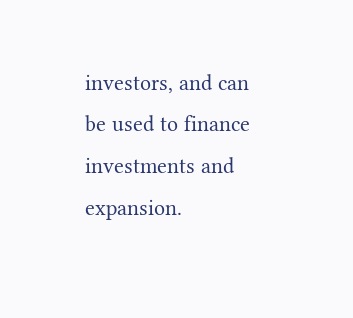investors, and can be used to finance investments and expansion.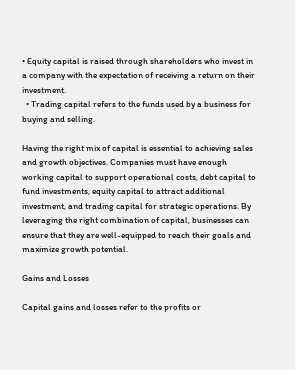• Equity capital is raised through shareholders who invest in a company with the expectation of receiving a return on their investment.
  • Trading capital refers to the funds used by a business for buying and selling.

Having the right mix of capital is essential to achieving sales and growth objectives. Companies must have enough working capital to support operational costs, debt capital to fund investments, equity capital to attract additional investment, and trading capital for strategic operations. By leveraging the right combination of capital, businesses can ensure that they are well-equipped to reach their goals and maximize growth potential.

Gains and Losses

Capital gains and losses refer to the profits or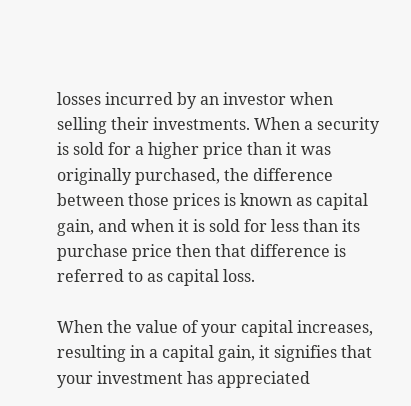losses incurred by an investor when selling their investments. When a security is sold for a higher price than it was originally purchased, the difference between those prices is known as capital gain, and when it is sold for less than its purchase price then that difference is referred to as capital loss.

When the value of your capital increases, resulting in a capital gain, it signifies that your investment has appreciated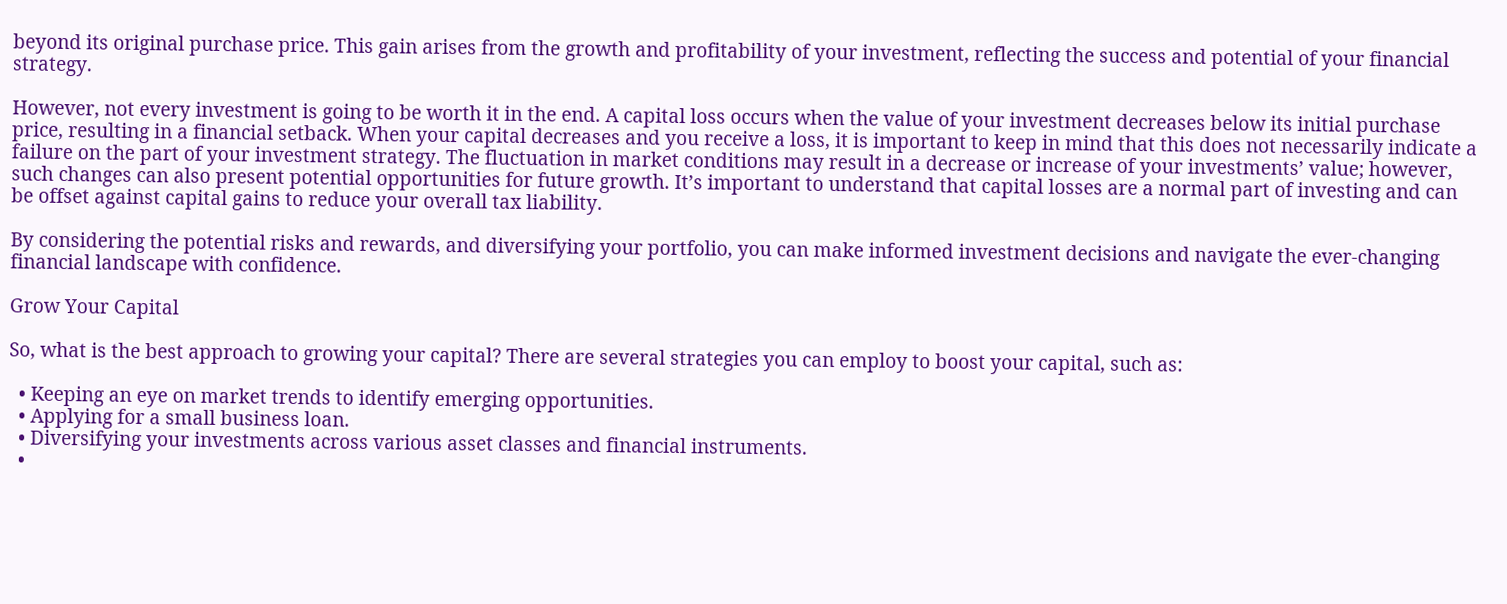beyond its original purchase price. This gain arises from the growth and profitability of your investment, reflecting the success and potential of your financial strategy.

However, not every investment is going to be worth it in the end. A capital loss occurs when the value of your investment decreases below its initial purchase price, resulting in a financial setback. When your capital decreases and you receive a loss, it is important to keep in mind that this does not necessarily indicate a failure on the part of your investment strategy. The fluctuation in market conditions may result in a decrease or increase of your investments’ value; however, such changes can also present potential opportunities for future growth. It’s important to understand that capital losses are a normal part of investing and can be offset against capital gains to reduce your overall tax liability.

By considering the potential risks and rewards, and diversifying your portfolio, you can make informed investment decisions and navigate the ever-changing financial landscape with confidence.

Grow Your Capital

So, what is the best approach to growing your capital? There are several strategies you can employ to boost your capital, such as:

  • Keeping an eye on market trends to identify emerging opportunities.
  • Applying for a small business loan.
  • Diversifying your investments across various asset classes and financial instruments.
  •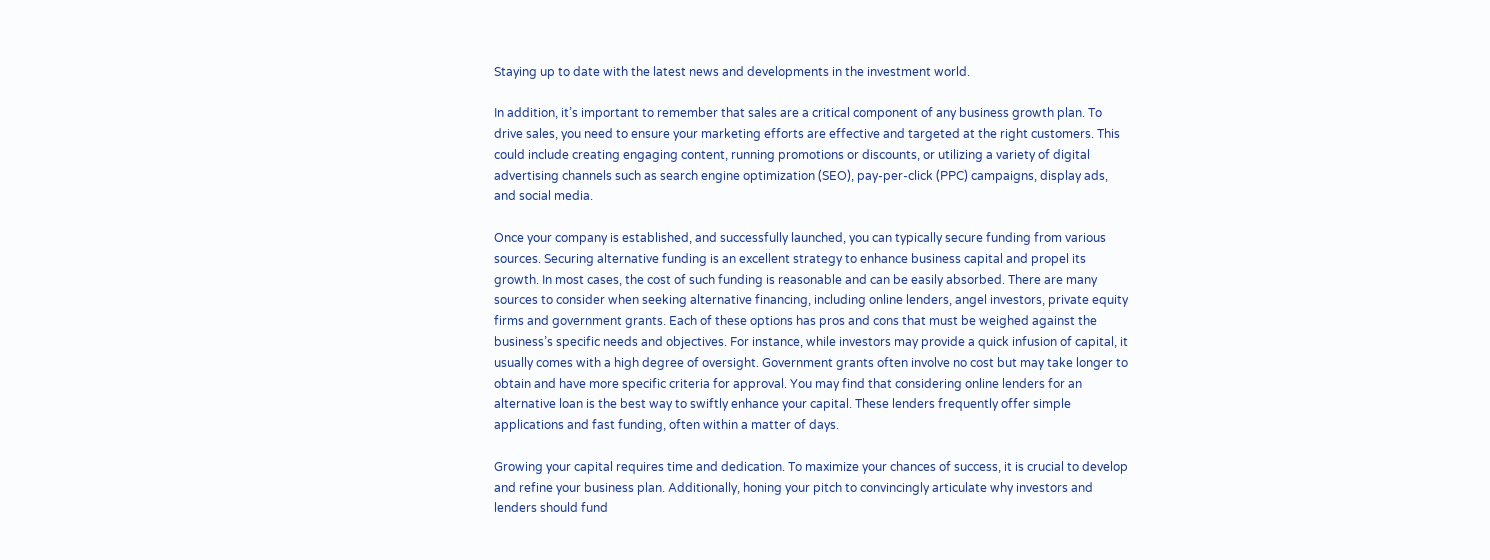Staying up to date with the latest news and developments in the investment world.

In addition, it’s important to remember that sales are a critical component of any business growth plan. To drive sales, you need to ensure your marketing efforts are effective and targeted at the right customers. This could include creating engaging content, running promotions or discounts, or utilizing a variety of digital advertising channels such as search engine optimization (SEO), pay-per-click (PPC) campaigns, display ads, and social media.

Once your company is established, and successfully launched, you can typically secure funding from various sources. Securing alternative funding is an excellent strategy to enhance business capital and propel its growth. In most cases, the cost of such funding is reasonable and can be easily absorbed. There are many sources to consider when seeking alternative financing, including online lenders, angel investors, private equity firms and government grants. Each of these options has pros and cons that must be weighed against the business’s specific needs and objectives. For instance, while investors may provide a quick infusion of capital, it usually comes with a high degree of oversight. Government grants often involve no cost but may take longer to obtain and have more specific criteria for approval. You may find that considering online lenders for an alternative loan is the best way to swiftly enhance your capital. These lenders frequently offer simple applications and fast funding, often within a matter of days.

Growing your capital requires time and dedication. To maximize your chances of success, it is crucial to develop and refine your business plan. Additionally, honing your pitch to convincingly articulate why investors and lenders should fund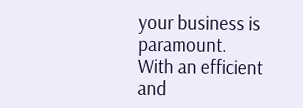your business is paramount. With an efficient and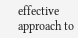effective approach to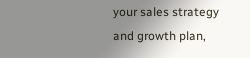your sales strategy and growth plan,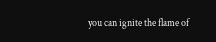you can ignite the flame of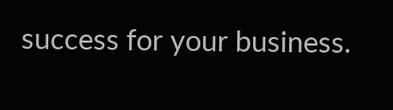success for your business.